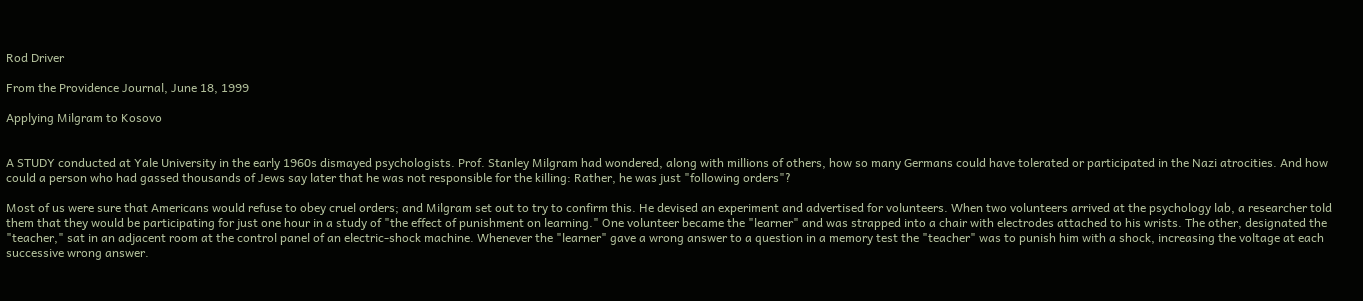Rod Driver

From the Providence Journal, June 18, 1999

Applying Milgram to Kosovo


A STUDY conducted at Yale University in the early 1960s dismayed psychologists. Prof. Stanley Milgram had wondered, along with millions of others, how so many Germans could have tolerated or participated in the Nazi atrocities. And how could a person who had gassed thousands of Jews say later that he was not responsible for the killing: Rather, he was just "following orders"?

Most of us were sure that Americans would refuse to obey cruel orders; and Milgram set out to try to confirm this. He devised an experiment and advertised for volunteers. When two volunteers arrived at the psychology lab, a researcher told them that they would be participating for just one hour in a study of "the effect of punishment on learning." One volunteer became the "learner" and was strapped into a chair with electrodes attached to his wrists. The other, designated the "teacher," sat in an adjacent room at the control panel of an electric-shock machine. Whenever the "learner" gave a wrong answer to a question in a memory test the "teacher" was to punish him with a shock, increasing the voltage at each successive wrong answer.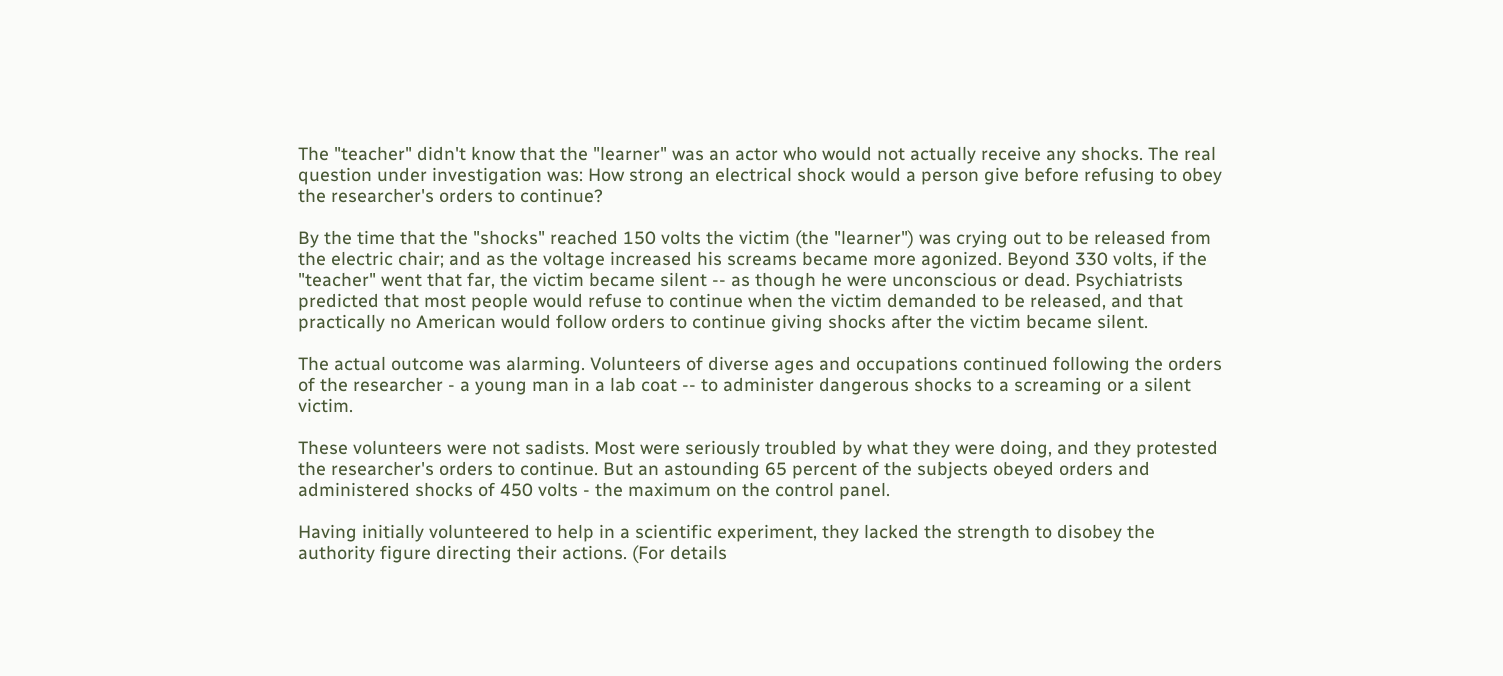The "teacher" didn't know that the "learner" was an actor who would not actually receive any shocks. The real question under investigation was: How strong an electrical shock would a person give before refusing to obey the researcher's orders to continue?

By the time that the "shocks" reached 150 volts the victim (the "learner") was crying out to be released from the electric chair; and as the voltage increased his screams became more agonized. Beyond 330 volts, if the "teacher" went that far, the victim became silent -- as though he were unconscious or dead. Psychiatrists predicted that most people would refuse to continue when the victim demanded to be released, and that practically no American would follow orders to continue giving shocks after the victim became silent.

The actual outcome was alarming. Volunteers of diverse ages and occupations continued following the orders of the researcher - a young man in a lab coat -- to administer dangerous shocks to a screaming or a silent victim.

These volunteers were not sadists. Most were seriously troubled by what they were doing, and they protested the researcher's orders to continue. But an astounding 65 percent of the subjects obeyed orders and administered shocks of 450 volts - the maximum on the control panel.

Having initially volunteered to help in a scientific experiment, they lacked the strength to disobey the authority figure directing their actions. (For details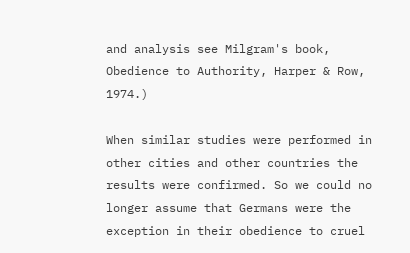and analysis see Milgram's book, Obedience to Authority, Harper & Row, 1974.)

When similar studies were performed in other cities and other countries the results were confirmed. So we could no longer assume that Germans were the exception in their obedience to cruel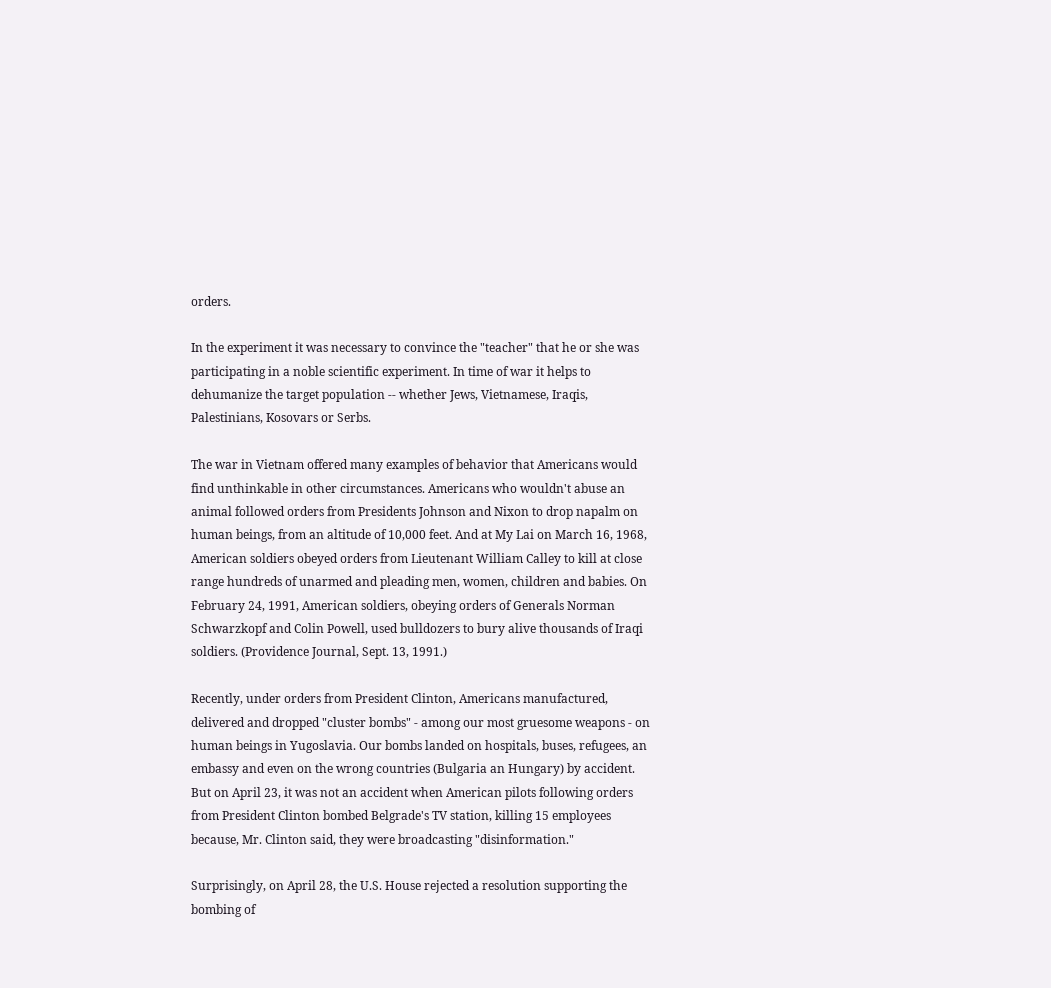orders.

In the experiment it was necessary to convince the "teacher" that he or she was participating in a noble scientific experiment. In time of war it helps to dehumanize the target population -- whether Jews, Vietnamese, Iraqis, Palestinians, Kosovars or Serbs.

The war in Vietnam offered many examples of behavior that Americans would find unthinkable in other circumstances. Americans who wouldn't abuse an animal followed orders from Presidents Johnson and Nixon to drop napalm on human beings, from an altitude of 10,000 feet. And at My Lai on March 16, 1968, American soldiers obeyed orders from Lieutenant William Calley to kill at close range hundreds of unarmed and pleading men, women, children and babies. On February 24, 1991, American soldiers, obeying orders of Generals Norman Schwarzkopf and Colin Powell, used bulldozers to bury alive thousands of Iraqi soldiers. (Providence Journal, Sept. 13, 1991.)

Recently, under orders from President Clinton, Americans manufactured, delivered and dropped "cluster bombs" - among our most gruesome weapons - on human beings in Yugoslavia. Our bombs landed on hospitals, buses, refugees, an embassy and even on the wrong countries (Bulgaria an Hungary) by accident. But on April 23, it was not an accident when American pilots following orders from President Clinton bombed Belgrade's TV station, killing 15 employees because, Mr. Clinton said, they were broadcasting "disinformation."

Surprisingly, on April 28, the U.S. House rejected a resolution supporting the bombing of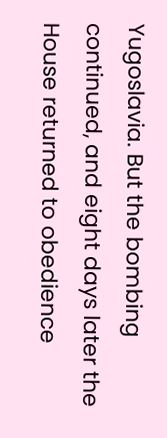Yugoslavia. But the bombing continued, and eight days later the House returned to obedience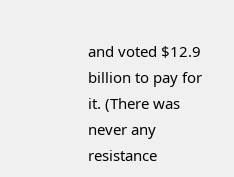and voted $12.9 billion to pay for it. (There was never any resistance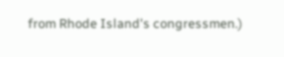from Rhode Island's congressmen.)